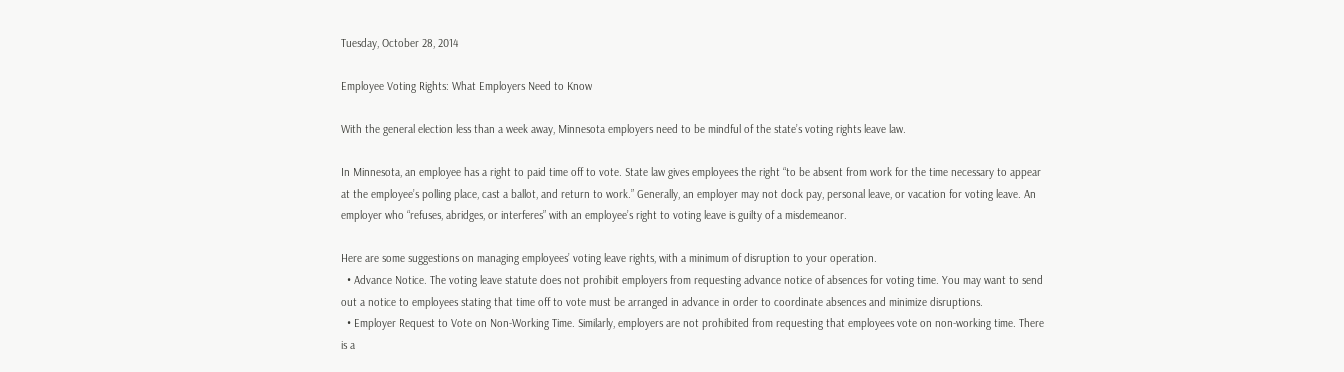Tuesday, October 28, 2014

Employee Voting Rights: What Employers Need to Know

With the general election less than a week away, Minnesota employers need to be mindful of the state’s voting rights leave law.

In Minnesota, an employee has a right to paid time off to vote. State law gives employees the right “to be absent from work for the time necessary to appear at the employee’s polling place, cast a ballot, and return to work.” Generally, an employer may not dock pay, personal leave, or vacation for voting leave. An employer who “refuses, abridges, or interferes” with an employee’s right to voting leave is guilty of a misdemeanor.

Here are some suggestions on managing employees’ voting leave rights, with a minimum of disruption to your operation.
  • Advance Notice. The voting leave statute does not prohibit employers from requesting advance notice of absences for voting time. You may want to send out a notice to employees stating that time off to vote must be arranged in advance in order to coordinate absences and minimize disruptions.
  • Employer Request to Vote on Non-Working Time. Similarly, employers are not prohibited from requesting that employees vote on non-working time. There is a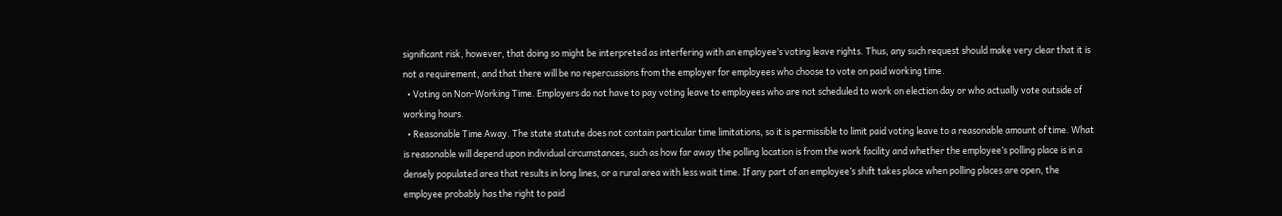significant risk, however, that doing so might be interpreted as interfering with an employee’s voting leave rights. Thus, any such request should make very clear that it is not a requirement, and that there will be no repercussions from the employer for employees who choose to vote on paid working time.
  • Voting on Non-Working Time. Employers do not have to pay voting leave to employees who are not scheduled to work on election day or who actually vote outside of working hours.
  • Reasonable Time Away. The state statute does not contain particular time limitations, so it is permissible to limit paid voting leave to a reasonable amount of time. What is reasonable will depend upon individual circumstances, such as how far away the polling location is from the work facility and whether the employee’s polling place is in a densely populated area that results in long lines, or a rural area with less wait time. If any part of an employee’s shift takes place when polling places are open, the employee probably has the right to paid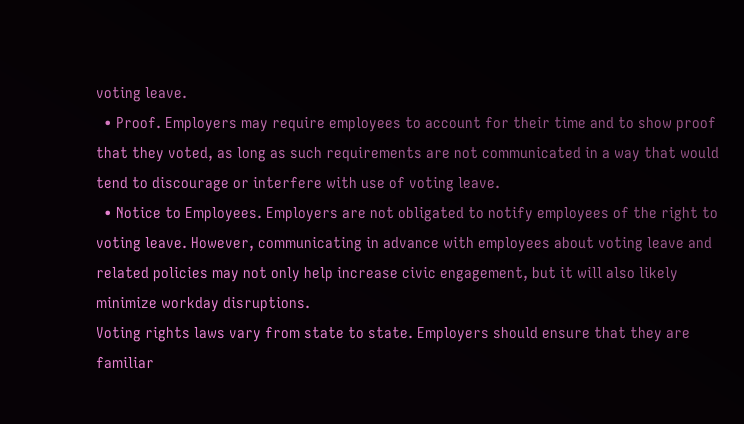voting leave.
  • Proof. Employers may require employees to account for their time and to show proof that they voted, as long as such requirements are not communicated in a way that would tend to discourage or interfere with use of voting leave.
  • Notice to Employees. Employers are not obligated to notify employees of the right to voting leave. However, communicating in advance with employees about voting leave and related policies may not only help increase civic engagement, but it will also likely minimize workday disruptions.
Voting rights laws vary from state to state. Employers should ensure that they are familiar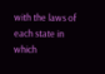with the laws of each state in which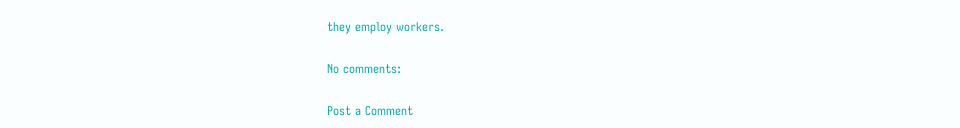they employ workers.

No comments:

Post a Comment